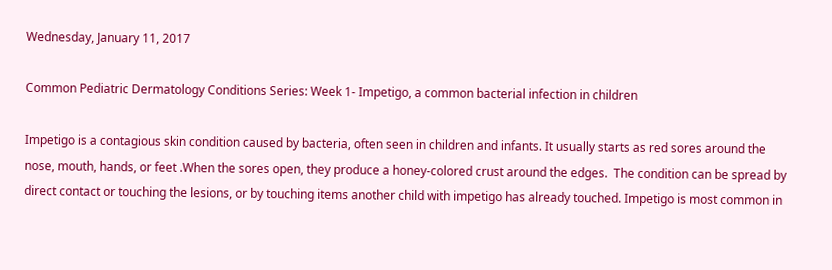Wednesday, January 11, 2017

Common Pediatric Dermatology Conditions Series: Week 1- Impetigo, a common bacterial infection in children

Impetigo is a contagious skin condition caused by bacteria, often seen in children and infants. It usually starts as red sores around the nose, mouth, hands, or feet .When the sores open, they produce a honey-colored crust around the edges.  The condition can be spread by direct contact or touching the lesions, or by touching items another child with impetigo has already touched. Impetigo is most common in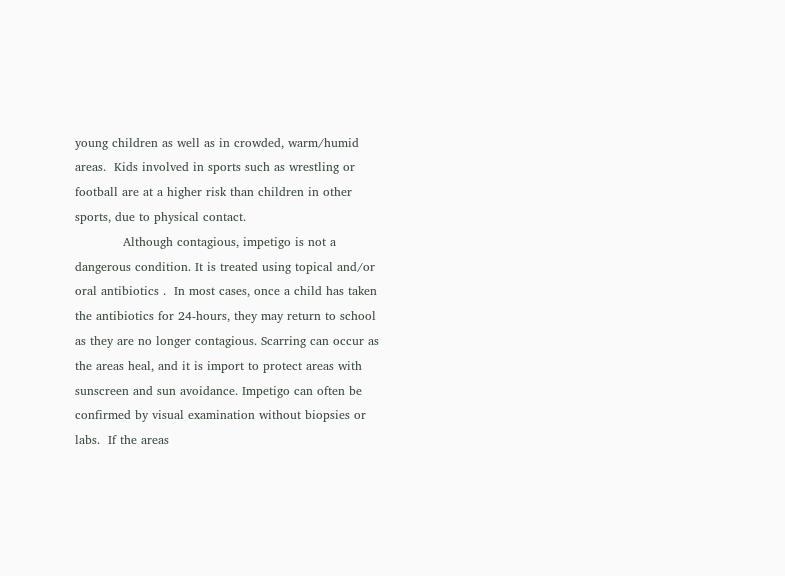young children as well as in crowded, warm/humid areas.  Kids involved in sports such as wrestling or football are at a higher risk than children in other sports, due to physical contact.
            Although contagious, impetigo is not a dangerous condition. It is treated using topical and/or oral antibiotics .  In most cases, once a child has taken the antibiotics for 24-hours, they may return to school as they are no longer contagious. Scarring can occur as the areas heal, and it is import to protect areas with sunscreen and sun avoidance. Impetigo can often be confirmed by visual examination without biopsies or labs.  If the areas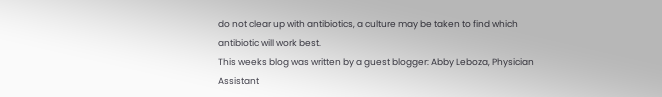do not clear up with antibiotics, a culture may be taken to find which antibiotic will work best.
This weeks blog was written by a guest blogger: Abby Leboza, Physician Assistant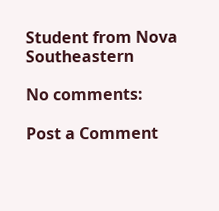Student from Nova Southeastern

No comments:

Post a Comment